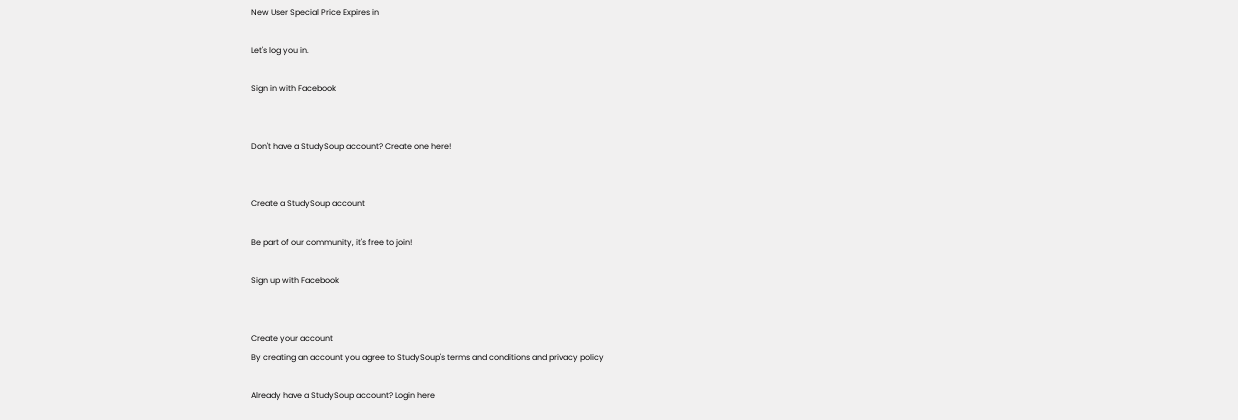New User Special Price Expires in

Let's log you in.

Sign in with Facebook


Don't have a StudySoup account? Create one here!


Create a StudySoup account

Be part of our community, it's free to join!

Sign up with Facebook


Create your account
By creating an account you agree to StudySoup's terms and conditions and privacy policy

Already have a StudySoup account? Login here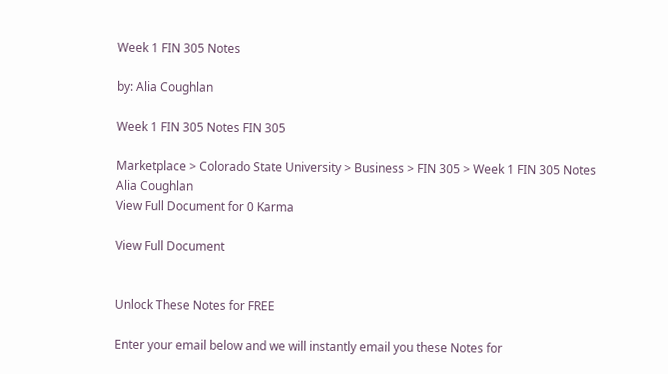Week 1 FIN 305 Notes

by: Alia Coughlan

Week 1 FIN 305 Notes FIN 305

Marketplace > Colorado State University > Business > FIN 305 > Week 1 FIN 305 Notes
Alia Coughlan
View Full Document for 0 Karma

View Full Document


Unlock These Notes for FREE

Enter your email below and we will instantly email you these Notes for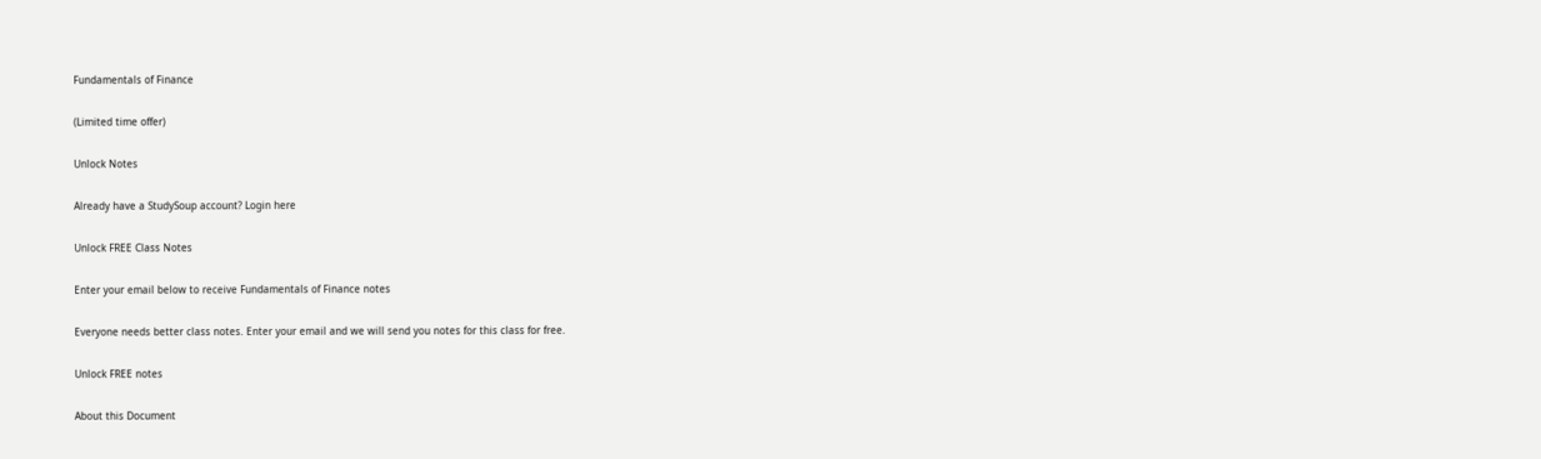Fundamentals of Finance

(Limited time offer)

Unlock Notes

Already have a StudySoup account? Login here

Unlock FREE Class Notes

Enter your email below to receive Fundamentals of Finance notes

Everyone needs better class notes. Enter your email and we will send you notes for this class for free.

Unlock FREE notes

About this Document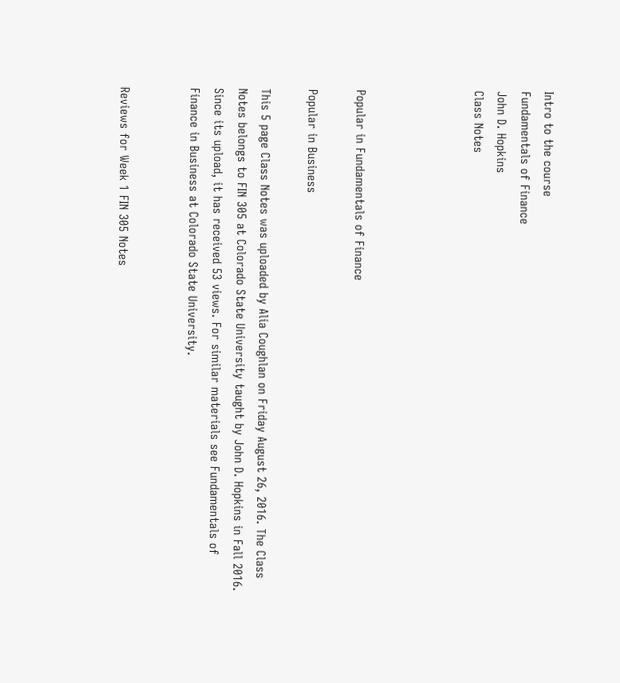Intro to the course
Fundamentals of Finance
John D. Hopkins
Class Notes




Popular in Fundamentals of Finance

Popular in Business

This 5 page Class Notes was uploaded by Alia Coughlan on Friday August 26, 2016. The Class Notes belongs to FIN 305 at Colorado State University taught by John D. Hopkins in Fall 2016. Since its upload, it has received 53 views. For similar materials see Fundamentals of Finance in Business at Colorado State University.


Reviews for Week 1 FIN 305 Notes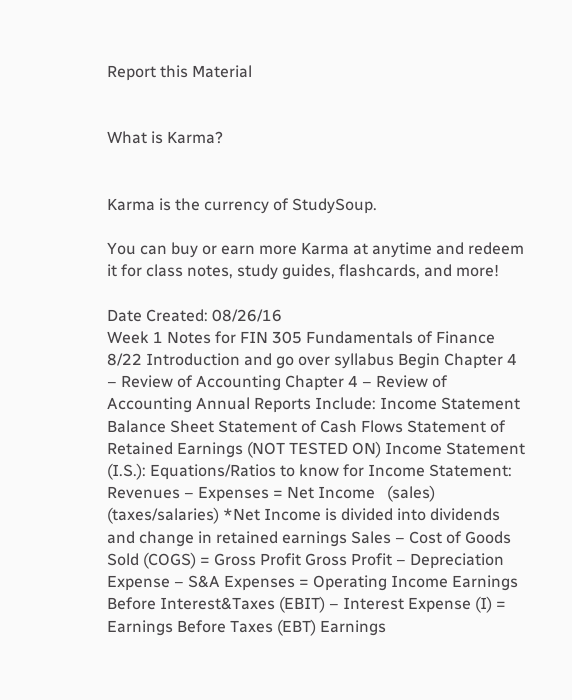Report this Material


What is Karma?


Karma is the currency of StudySoup.

You can buy or earn more Karma at anytime and redeem it for class notes, study guides, flashcards, and more!

Date Created: 08/26/16
Week 1 Notes for FIN 305 Fundamentals of Finance 8/22 Introduction and go over syllabus Begin Chapter 4 – Review of Accounting Chapter 4 – Review of Accounting Annual Reports Include: Income Statement Balance Sheet Statement of Cash Flows Statement of Retained Earnings (NOT TESTED ON) Income Statement (I.S.): Equations/Ratios to know for Income Statement: Revenues – Expenses = Net Income   (sales)          (taxes/salaries) *Net Income is divided into dividends and change in retained earnings Sales – Cost of Goods Sold (COGS) = Gross Profit Gross Profit – Depreciation Expense – S&A Expenses = Operating Income Earnings Before Interest&Taxes (EBIT) – Interest Expense (I) = Earnings Before Taxes (EBT) Earnings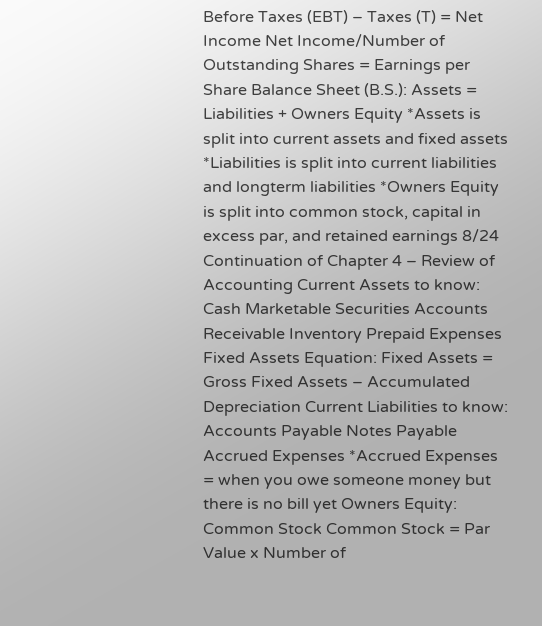Before Taxes (EBT) – Taxes (T) = Net Income Net Income/Number of Outstanding Shares = Earnings per Share Balance Sheet (B.S.): Assets = Liabilities + Owners Equity *Assets is split into current assets and fixed assets *Liabilities is split into current liabilities and longterm liabilities *Owners Equity is split into common stock, capital in excess par, and retained earnings 8/24 Continuation of Chapter 4 – Review of Accounting Current Assets to know: Cash Marketable Securities Accounts Receivable Inventory Prepaid Expenses Fixed Assets Equation: Fixed Assets = Gross Fixed Assets – Accumulated Depreciation Current Liabilities to know: Accounts Payable Notes Payable Accrued Expenses *Accrued Expenses = when you owe someone money but there is no bill yet Owners Equity: Common Stock Common Stock = Par Value x Number of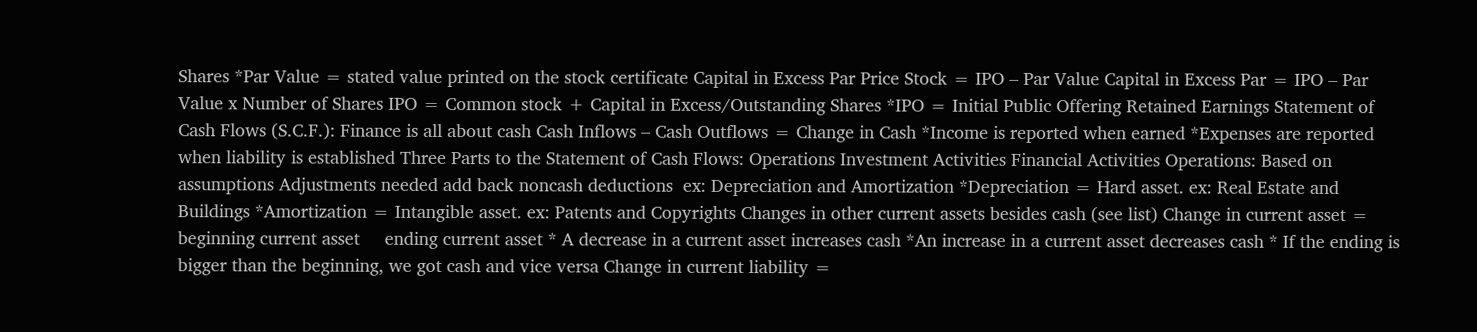Shares *Par Value = stated value printed on the stock certificate Capital in Excess Par Price Stock = IPO – Par Value Capital in Excess Par = IPO – Par Value x Number of Shares IPO = Common stock + Capital in Excess/Outstanding Shares *IPO = Initial Public Offering Retained Earnings Statement of Cash Flows (S.C.F.): Finance is all about cash Cash Inflows – Cash Outflows = Change in Cash *Income is reported when earned *Expenses are reported when liability is established Three Parts to the Statement of Cash Flows: Operations Investment Activities Financial Activities Operations: Based on assumptions Adjustments needed add back noncash deductions  ex: Depreciation and Amortization *Depreciation = Hard asset. ex: Real Estate and Buildings *Amortization = Intangible asset. ex: Patents and Copyrights Changes in other current assets besides cash (see list) Change in current asset = beginning current asset     ending current asset * A decrease in a current asset increases cash *An increase in a current asset decreases cash * If the ending is bigger than the beginning, we got cash and vice versa Change in current liability =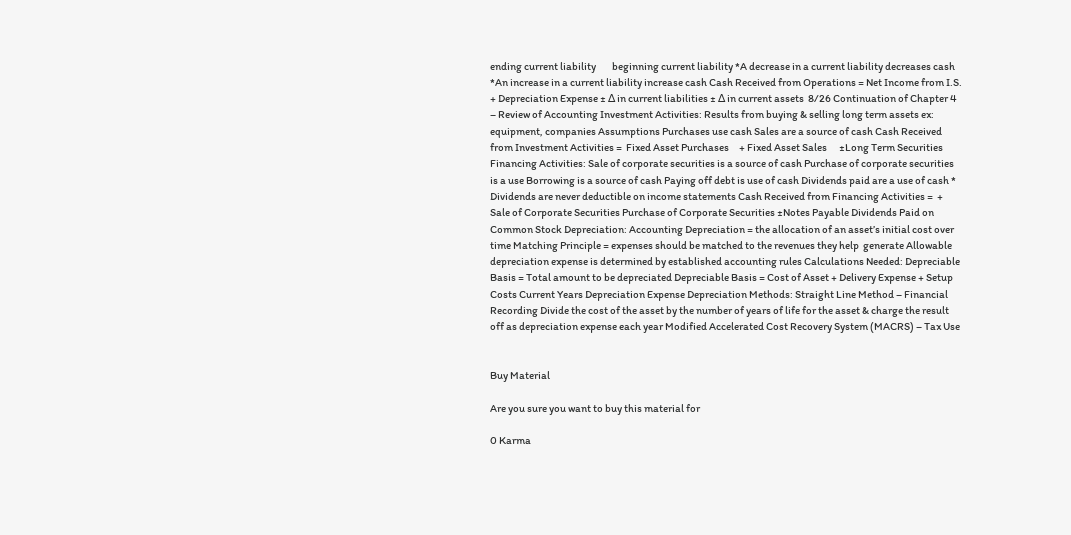ending current liability        beginning current liability *A decrease in a current liability decreases cash *An increase in a current liability increase cash Cash Received from Operations = Net Income from I.S. + Depreciation Expense ± ∆ in current liabilities ± ∆ in current assets  8/26 Continuation of Chapter 4 – Review of Accounting Investment Activities: Results from buying & selling long term assets ex: equipment, companies Assumptions Purchases use cash Sales are a source of cash Cash Received from Investment Activities =  Fixed Asset Purchases     + Fixed Asset Sales      ±Long Term Securities Financing Activities: Sale of corporate securities is a source of cash Purchase of corporate securities is a use Borrowing is a source of cash Paying off debt is use of cash Dividends paid are a use of cash * Dividends are never deductible on income statements Cash Received from Financing Activities =  + Sale of Corporate Securities Purchase of Corporate Securities ±Notes Payable Dividends Paid on Common Stock Depreciation: Accounting Depreciation = the allocation of an asset’s initial cost over time Matching Principle = expenses should be matched to the revenues they help  generate Allowable depreciation expense is determined by established accounting rules Calculations Needed: Depreciable Basis = Total amount to be depreciated Depreciable Basis = Cost of Asset + Delivery Expense + Setup Costs Current Years Depreciation Expense Depreciation Methods: Straight Line Method – Financial Recording Divide the cost of the asset by the number of years of life for the asset & charge the result off as depreciation expense each year Modified Accelerated Cost Recovery System (MACRS) – Tax Use


Buy Material

Are you sure you want to buy this material for

0 Karma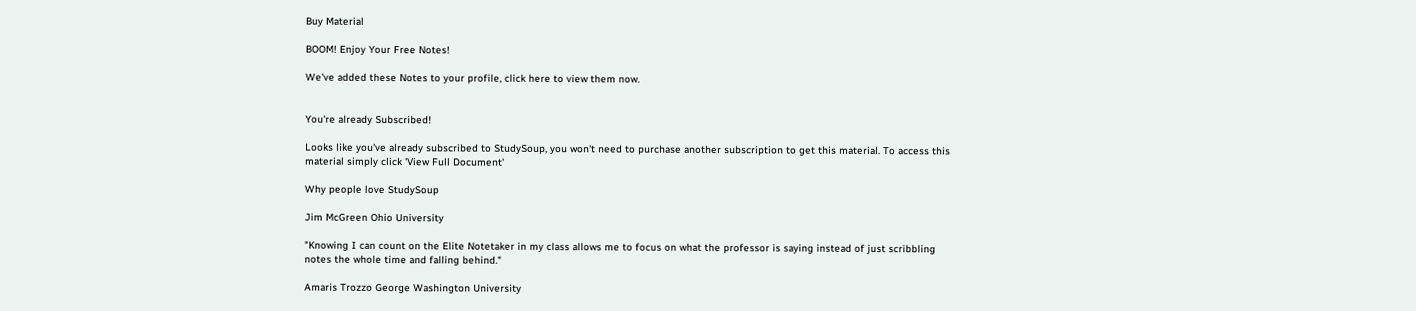Buy Material

BOOM! Enjoy Your Free Notes!

We've added these Notes to your profile, click here to view them now.


You're already Subscribed!

Looks like you've already subscribed to StudySoup, you won't need to purchase another subscription to get this material. To access this material simply click 'View Full Document'

Why people love StudySoup

Jim McGreen Ohio University

"Knowing I can count on the Elite Notetaker in my class allows me to focus on what the professor is saying instead of just scribbling notes the whole time and falling behind."

Amaris Trozzo George Washington University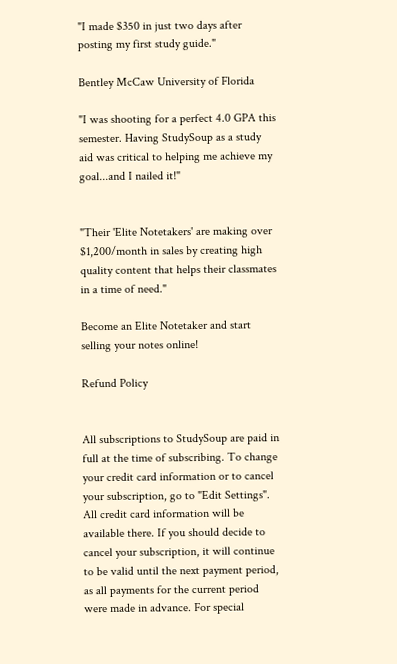"I made $350 in just two days after posting my first study guide."

Bentley McCaw University of Florida

"I was shooting for a perfect 4.0 GPA this semester. Having StudySoup as a study aid was critical to helping me achieve my goal...and I nailed it!"


"Their 'Elite Notetakers' are making over $1,200/month in sales by creating high quality content that helps their classmates in a time of need."

Become an Elite Notetaker and start selling your notes online!

Refund Policy


All subscriptions to StudySoup are paid in full at the time of subscribing. To change your credit card information or to cancel your subscription, go to "Edit Settings". All credit card information will be available there. If you should decide to cancel your subscription, it will continue to be valid until the next payment period, as all payments for the current period were made in advance. For special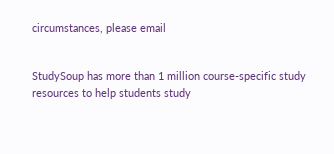circumstances, please email


StudySoup has more than 1 million course-specific study resources to help students study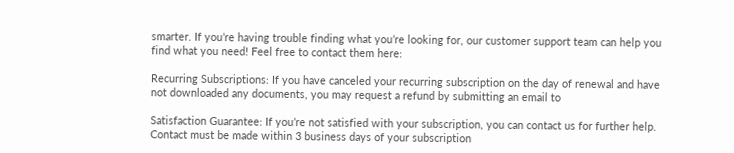smarter. If you’re having trouble finding what you’re looking for, our customer support team can help you find what you need! Feel free to contact them here:

Recurring Subscriptions: If you have canceled your recurring subscription on the day of renewal and have not downloaded any documents, you may request a refund by submitting an email to

Satisfaction Guarantee: If you’re not satisfied with your subscription, you can contact us for further help. Contact must be made within 3 business days of your subscription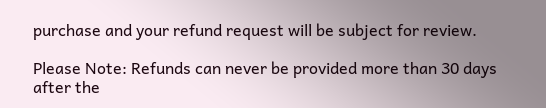purchase and your refund request will be subject for review.

Please Note: Refunds can never be provided more than 30 days after the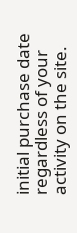initial purchase date regardless of your activity on the site.